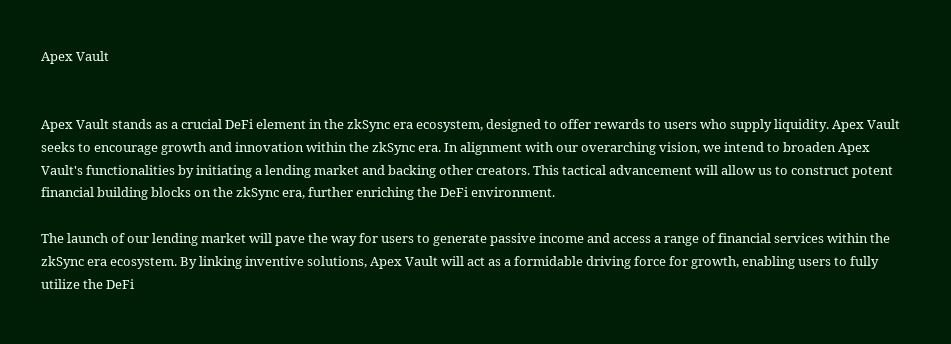Apex Vault


Apex Vault stands as a crucial DeFi element in the zkSync era ecosystem, designed to offer rewards to users who supply liquidity. Apex Vault seeks to encourage growth and innovation within the zkSync era. In alignment with our overarching vision, we intend to broaden Apex Vault's functionalities by initiating a lending market and backing other creators. This tactical advancement will allow us to construct potent financial building blocks on the zkSync era, further enriching the DeFi environment.

The launch of our lending market will pave the way for users to generate passive income and access a range of financial services within the zkSync era ecosystem. By linking inventive solutions, Apex Vault will act as a formidable driving force for growth, enabling users to fully utilize the DeFi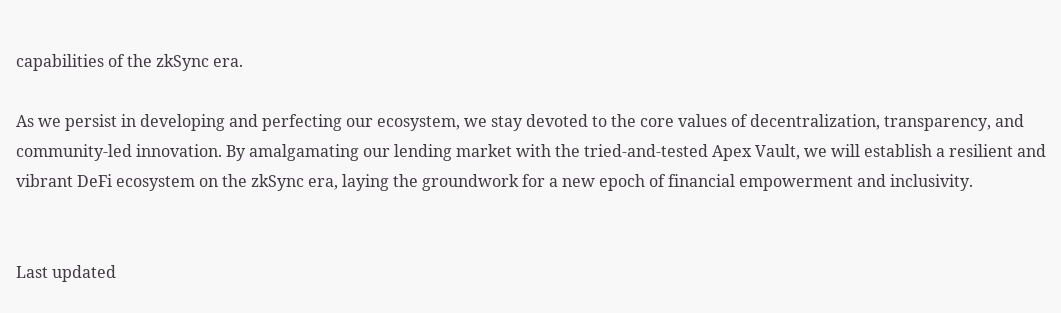capabilities of the zkSync era.

As we persist in developing and perfecting our ecosystem, we stay devoted to the core values of decentralization, transparency, and community-led innovation. By amalgamating our lending market with the tried-and-tested Apex Vault, we will establish a resilient and vibrant DeFi ecosystem on the zkSync era, laying the groundwork for a new epoch of financial empowerment and inclusivity.


Last updated